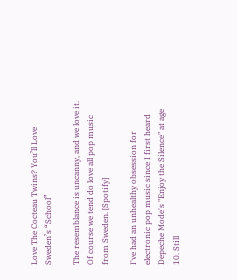Love The Cocteau Twins? You’ll Love Sweden’s “School”

The resemblance is uncanny, and we love it. Of course we tend do love all pop music from Sweden. [Spotify]

I've had an unhealthy obsession for electronic pop music since I first heard Depeche Mode's "Enjoy the Silence" at age 10. Still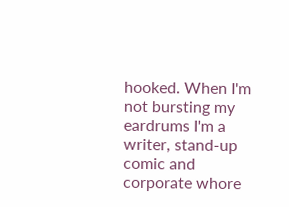hooked. When I'm not bursting my eardrums I'm a writer, stand-up comic and corporate whore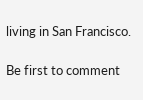living in San Francisco.

Be first to comment